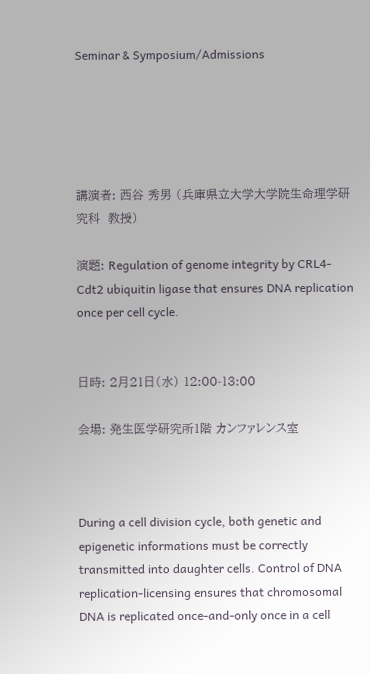Seminar & Symposium/Admissions





講演者: 西谷 秀男 (兵庫県立大学大学院生命理学研究科  教授)

演題: Regulation of genome integrity by CRL4-Cdt2 ubiquitin ligase that ensures DNA replication once per cell cycle.


日時: 2月21日(水) 12:00-13:00

会場: 発生医学研究所1階 カンファレンス室



During a cell division cycle, both genetic and epigenetic informations must be correctly transmitted into daughter cells. Control of DNA replication-licensing ensures that chromosomal DNA is replicated once-and-only once in a cell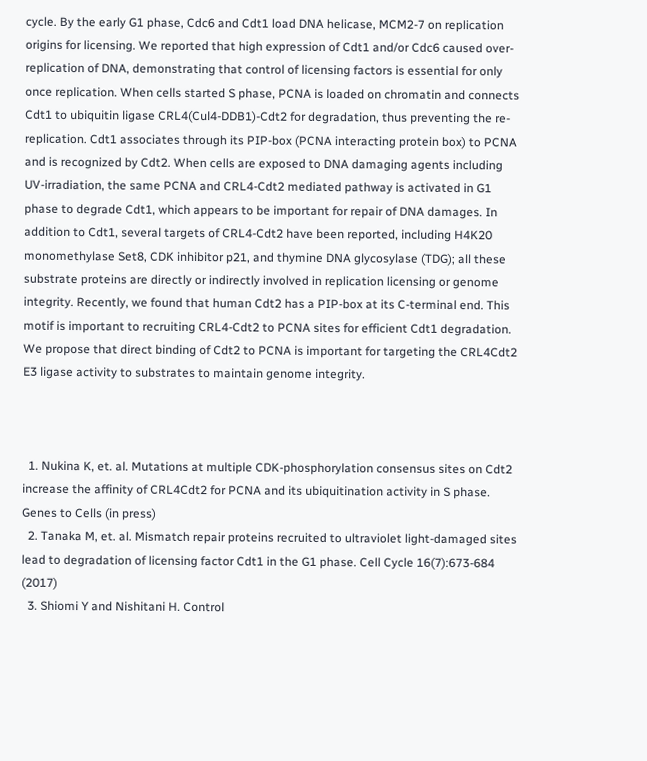cycle. By the early G1 phase, Cdc6 and Cdt1 load DNA helicase, MCM2-7 on replication origins for licensing. We reported that high expression of Cdt1 and/or Cdc6 caused over-replication of DNA, demonstrating that control of licensing factors is essential for only once replication. When cells started S phase, PCNA is loaded on chromatin and connects Cdt1 to ubiquitin ligase CRL4(Cul4-DDB1)-Cdt2 for degradation, thus preventing the re-replication. Cdt1 associates through its PIP-box (PCNA interacting protein box) to PCNA and is recognized by Cdt2. When cells are exposed to DNA damaging agents including UV-irradiation, the same PCNA and CRL4-Cdt2 mediated pathway is activated in G1 phase to degrade Cdt1, which appears to be important for repair of DNA damages. In addition to Cdt1, several targets of CRL4-Cdt2 have been reported, including H4K20 monomethylase Set8, CDK inhibitor p21, and thymine DNA glycosylase (TDG); all these substrate proteins are directly or indirectly involved in replication licensing or genome integrity. Recently, we found that human Cdt2 has a PIP-box at its C-terminal end. This motif is important to recruiting CRL4-Cdt2 to PCNA sites for efficient Cdt1 degradation. We propose that direct binding of Cdt2 to PCNA is important for targeting the CRL4Cdt2 E3 ligase activity to substrates to maintain genome integrity.



  1. Nukina K, et. al. Mutations at multiple CDK-phosphorylation consensus sites on Cdt2 increase the affinity of CRL4Cdt2 for PCNA and its ubiquitination activity in S phase. Genes to Cells (in press)
  2. Tanaka M, et. al. Mismatch repair proteins recruited to ultraviolet light-damaged sites lead to degradation of licensing factor Cdt1 in the G1 phase. Cell Cycle 16(7):673-684 (2017)
  3. Shiomi Y and Nishitani H. Control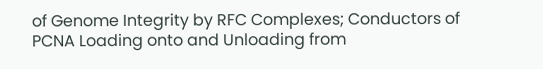of Genome Integrity by RFC Complexes; Conductors of PCNA Loading onto and Unloading from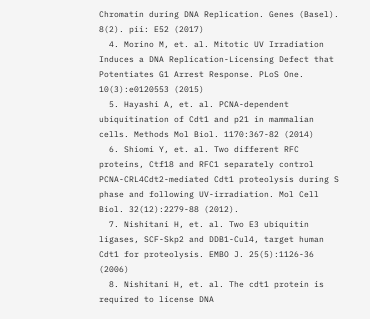Chromatin during DNA Replication. Genes (Basel). 8(2). pii: E52 (2017)
  4. Morino M, et. al. Mitotic UV Irradiation Induces a DNA Replication-Licensing Defect that Potentiates G1 Arrest Response. PLoS One. 10(3):e0120553 (2015)
  5. Hayashi A, et. al. PCNA-dependent ubiquitination of Cdt1 and p21 in mammalian cells. Methods Mol Biol. 1170:367-82 (2014)
  6. Shiomi Y, et. al. Two different RFC proteins, Ctf18 and RFC1 separately control PCNA-CRL4Cdt2-mediated Cdt1 proteolysis during S phase and following UV-irradiation. Mol Cell Biol. 32(12):2279-88 (2012).
  7. Nishitani H, et. al. Two E3 ubiquitin ligases, SCF-Skp2 and DDB1-Cul4, target human Cdt1 for proteolysis. EMBO J. 25(5):1126-36 (2006)
  8. Nishitani H, et. al. The cdt1 protein is required to license DNA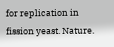for replication in fission yeast. Nature.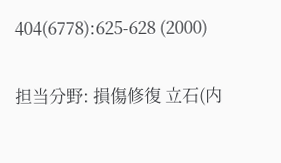404(6778):625-628 (2000)


担当分野: 損傷修復 立石(内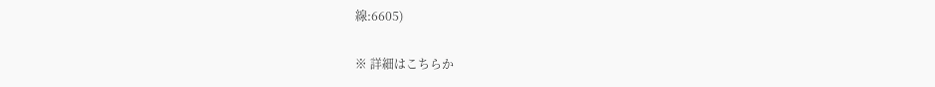線:6605)

※ 詳細はこちらか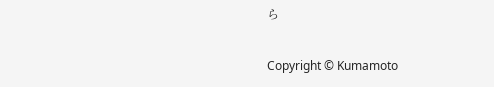ら

Copyright © Kumamoto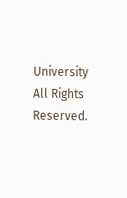University All Rights Reserved.